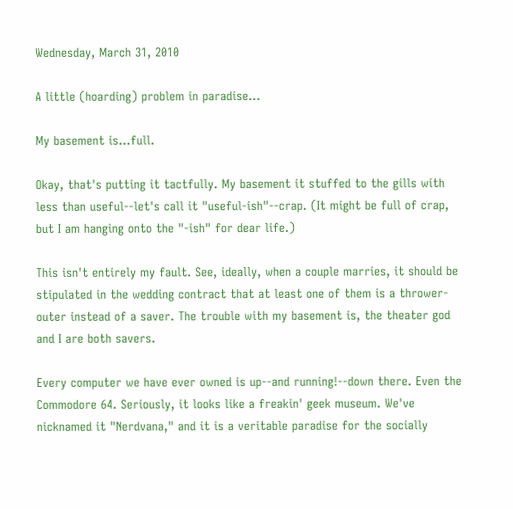Wednesday, March 31, 2010

A little (hoarding) problem in paradise...

My basement is...full.

Okay, that's putting it tactfully. My basement it stuffed to the gills with less than useful--let's call it "useful-ish"--crap. (It might be full of crap, but I am hanging onto the "-ish" for dear life.)

This isn't entirely my fault. See, ideally, when a couple marries, it should be stipulated in the wedding contract that at least one of them is a thrower-outer instead of a saver. The trouble with my basement is, the theater god and I are both savers.

Every computer we have ever owned is up--and running!--down there. Even the Commodore 64. Seriously, it looks like a freakin' geek museum. We've nicknamed it "Nerdvana," and it is a veritable paradise for the socially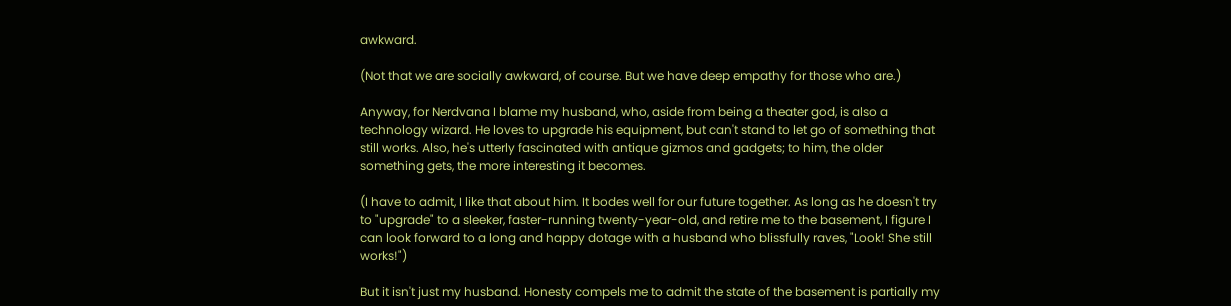awkward.

(Not that we are socially awkward, of course. But we have deep empathy for those who are.)

Anyway, for Nerdvana I blame my husband, who, aside from being a theater god, is also a technology wizard. He loves to upgrade his equipment, but can't stand to let go of something that still works. Also, he's utterly fascinated with antique gizmos and gadgets; to him, the older something gets, the more interesting it becomes.

(I have to admit, I like that about him. It bodes well for our future together. As long as he doesn't try to "upgrade" to a sleeker, faster-running twenty-year-old, and retire me to the basement, I figure I can look forward to a long and happy dotage with a husband who blissfully raves, "Look! She still works!")

But it isn't just my husband. Honesty compels me to admit the state of the basement is partially my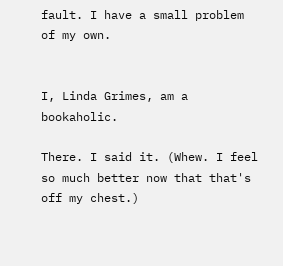fault. I have a small problem of my own.


I, Linda Grimes, am a bookaholic.

There. I said it. (Whew. I feel so much better now that that's off my chest.)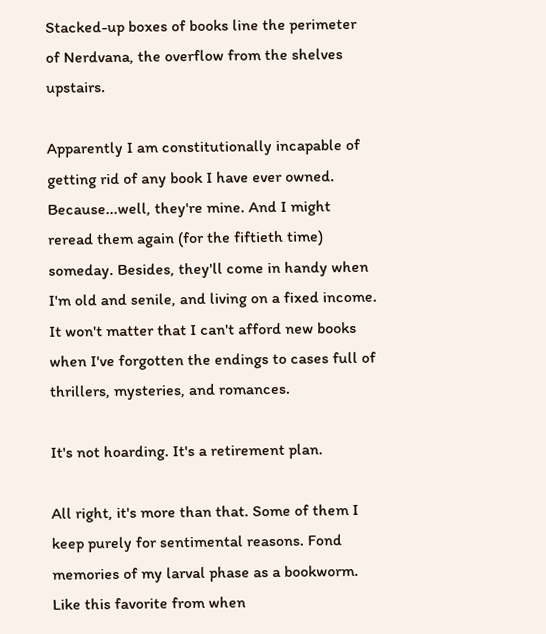Stacked-up boxes of books line the perimeter of Nerdvana, the overflow from the shelves upstairs.

Apparently I am constitutionally incapable of getting rid of any book I have ever owned. Because...well, they're mine. And I might reread them again (for the fiftieth time) someday. Besides, they'll come in handy when I'm old and senile, and living on a fixed income. It won't matter that I can't afford new books when I've forgotten the endings to cases full of thrillers, mysteries, and romances.

It's not hoarding. It's a retirement plan.

All right, it's more than that. Some of them I keep purely for sentimental reasons. Fond memories of my larval phase as a bookworm. Like this favorite from when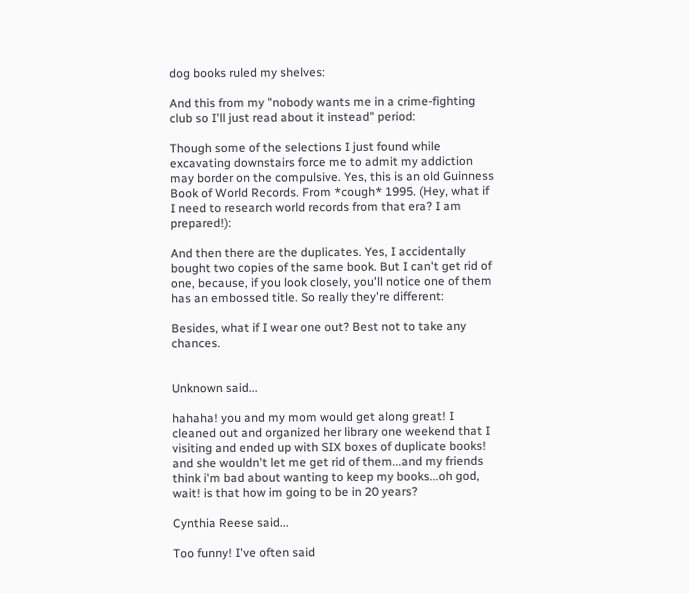dog books ruled my shelves:

And this from my "nobody wants me in a crime-fighting club so I'll just read about it instead" period:

Though some of the selections I just found while excavating downstairs force me to admit my addiction may border on the compulsive. Yes, this is an old Guinness Book of World Records. From *cough* 1995. (Hey, what if I need to research world records from that era? I am prepared!):

And then there are the duplicates. Yes, I accidentally bought two copies of the same book. But I can't get rid of one, because, if you look closely, you'll notice one of them has an embossed title. So really they're different:

Besides, what if I wear one out? Best not to take any chances.


Unknown said...

hahaha! you and my mom would get along great! I cleaned out and organized her library one weekend that I visiting and ended up with SIX boxes of duplicate books! and she wouldn't let me get rid of them...and my friends think i'm bad about wanting to keep my books...oh god, wait! is that how im going to be in 20 years?

Cynthia Reese said...

Too funny! I've often said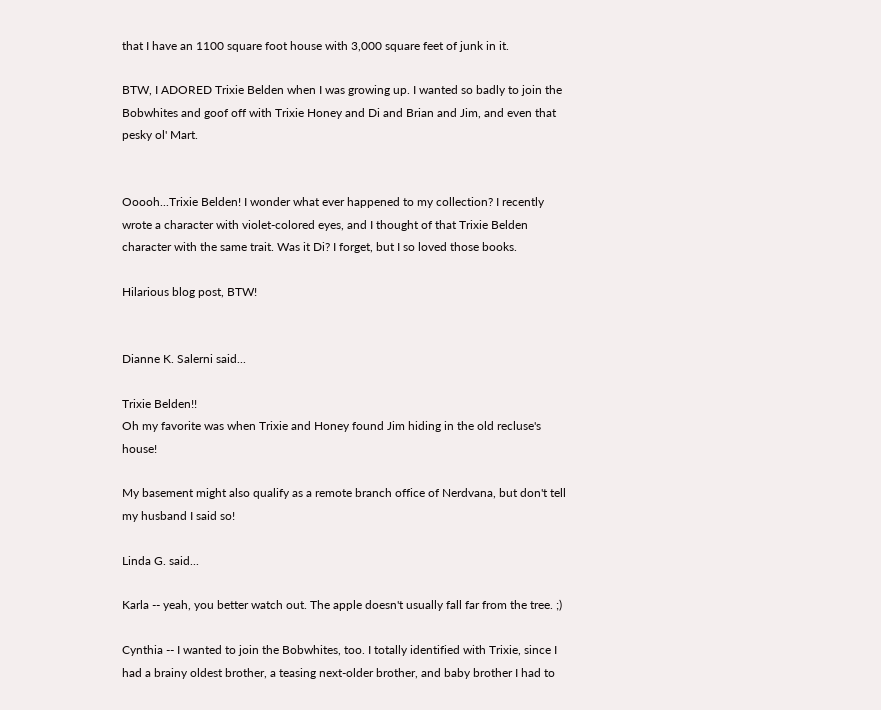that I have an 1100 square foot house with 3,000 square feet of junk in it.

BTW, I ADORED Trixie Belden when I was growing up. I wanted so badly to join the Bobwhites and goof off with Trixie Honey and Di and Brian and Jim, and even that pesky ol' Mart.


Ooooh...Trixie Belden! I wonder what ever happened to my collection? I recently wrote a character with violet-colored eyes, and I thought of that Trixie Belden character with the same trait. Was it Di? I forget, but I so loved those books.

Hilarious blog post, BTW!


Dianne K. Salerni said...

Trixie Belden!!
Oh my favorite was when Trixie and Honey found Jim hiding in the old recluse's house!

My basement might also qualify as a remote branch office of Nerdvana, but don't tell my husband I said so!

Linda G. said...

Karla -- yeah, you better watch out. The apple doesn't usually fall far from the tree. ;)

Cynthia -- I wanted to join the Bobwhites, too. I totally identified with Trixie, since I had a brainy oldest brother, a teasing next-older brother, and baby brother I had to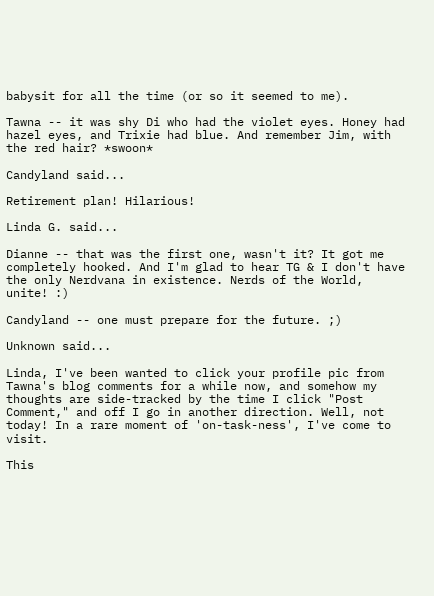babysit for all the time (or so it seemed to me).

Tawna -- it was shy Di who had the violet eyes. Honey had hazel eyes, and Trixie had blue. And remember Jim, with the red hair? *swoon*

Candyland said...

Retirement plan! Hilarious!

Linda G. said...

Dianne -- that was the first one, wasn't it? It got me completely hooked. And I'm glad to hear TG & I don't have the only Nerdvana in existence. Nerds of the World, unite! :)

Candyland -- one must prepare for the future. ;)

Unknown said...

Linda, I've been wanted to click your profile pic from Tawna's blog comments for a while now, and somehow my thoughts are side-tracked by the time I click "Post Comment," and off I go in another direction. Well, not today! In a rare moment of 'on-task-ness', I've come to visit.

This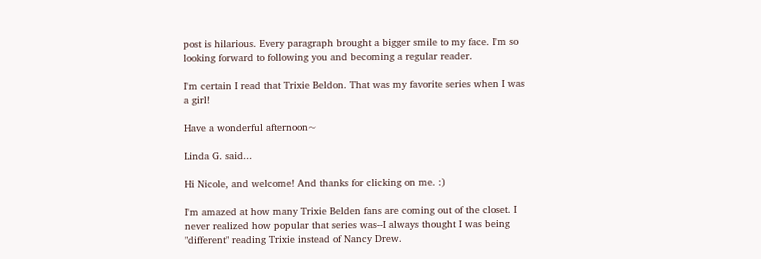post is hilarious. Every paragraph brought a bigger smile to my face. I'm so looking forward to following you and becoming a regular reader.

I'm certain I read that Trixie Beldon. That was my favorite series when I was a girl!

Have a wonderful afternoon~

Linda G. said...

Hi Nicole, and welcome! And thanks for clicking on me. :)

I'm amazed at how many Trixie Belden fans are coming out of the closet. I never realized how popular that series was--I always thought I was being "different" reading Trixie instead of Nancy Drew.